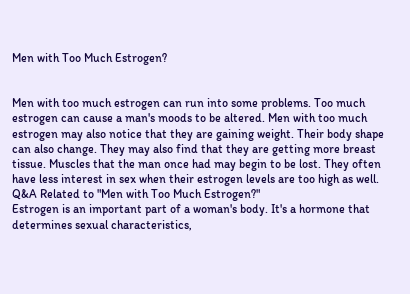Men with Too Much Estrogen?


Men with too much estrogen can run into some problems. Too much estrogen can cause a man's moods to be altered. Men with too much estrogen may also notice that they are gaining weight. Their body shape can also change. They may also find that they are getting more breast tissue. Muscles that the man once had may begin to be lost. They often have less interest in sex when their estrogen levels are too high as well.
Q&A Related to "Men with Too Much Estrogen?"
Estrogen is an important part of a woman's body. It's a hormone that determines sexual characteristics,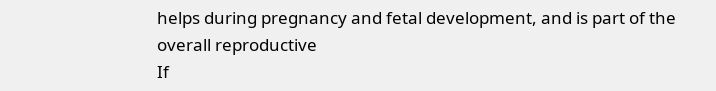helps during pregnancy and fetal development, and is part of the overall reproductive
If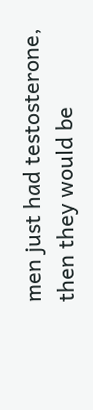men just had testosterone, then they would be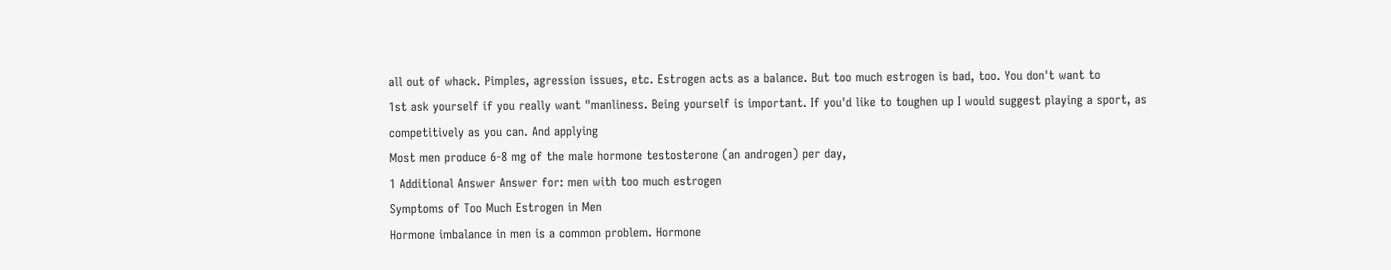all out of whack. Pimples, agression issues, etc. Estrogen acts as a balance. But too much estrogen is bad, too. You don't want to
1st ask yourself if you really want "manliness. Being yourself is important. If you'd like to toughen up I would suggest playing a sport, as competitively as you can. And applying
Most men produce 6-8 mg of the male hormone testosterone (an androgen) per day,
1 Additional Answer Answer for: men with too much estrogen
Symptoms of Too Much Estrogen in Men
Hormone imbalance in men is a common problem. Hormone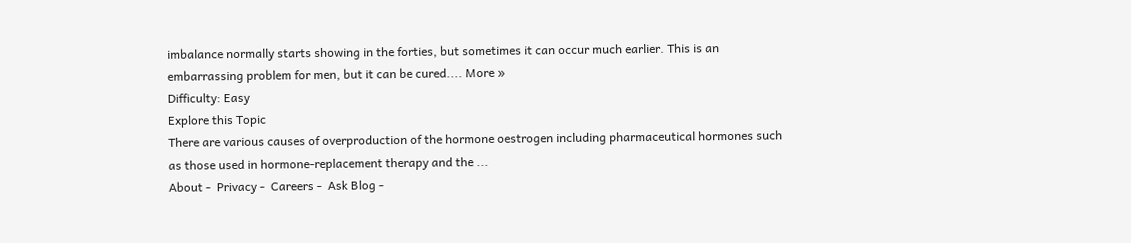imbalance normally starts showing in the forties, but sometimes it can occur much earlier. This is an embarrassing problem for men, but it can be cured.... More »
Difficulty: Easy
Explore this Topic
There are various causes of overproduction of the hormone oestrogen including pharmaceutical hormones such as those used in hormone-replacement therapy and the ...
About -  Privacy -  Careers -  Ask Blog -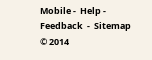Mobile -  Help -  Feedback  -  Sitemap  © 2014